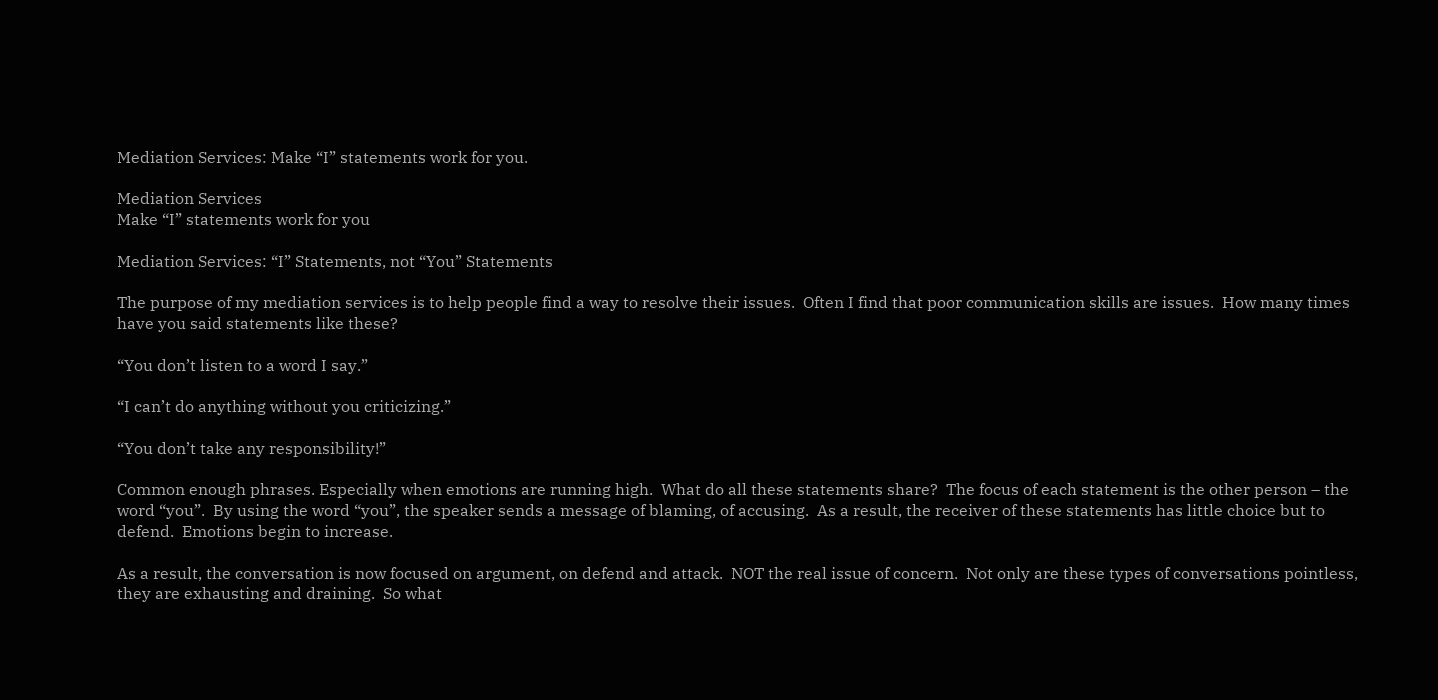Mediation Services: Make “I” statements work for you.

Mediation Services
Make “I” statements work for you

Mediation Services: “I” Statements, not “You” Statements

The purpose of my mediation services is to help people find a way to resolve their issues.  Often I find that poor communication skills are issues.  How many times have you said statements like these?

“You don’t listen to a word I say.”

“I can’t do anything without you criticizing.”

“You don’t take any responsibility!”

Common enough phrases. Especially when emotions are running high.  What do all these statements share?  The focus of each statement is the other person – the word “you”.  By using the word “you”, the speaker sends a message of blaming, of accusing.  As a result, the receiver of these statements has little choice but to defend.  Emotions begin to increase.

As a result, the conversation is now focused on argument, on defend and attack.  NOT the real issue of concern.  Not only are these types of conversations pointless, they are exhausting and draining.  So what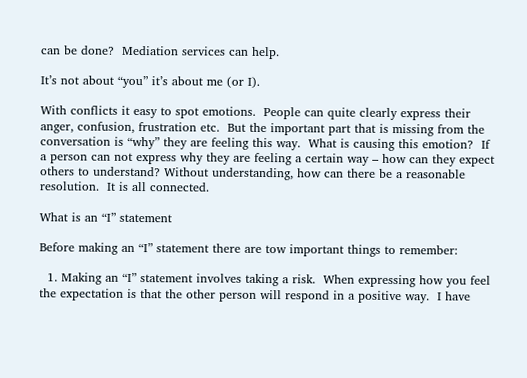can be done?  Mediation services can help.

It’s not about “you” it’s about me (or I).

With conflicts it easy to spot emotions.  People can quite clearly express their anger, confusion, frustration etc.  But the important part that is missing from the conversation is “why” they are feeling this way.  What is causing this emotion?  If a person can not express why they are feeling a certain way – how can they expect others to understand? Without understanding, how can there be a reasonable resolution.  It is all connected.

What is an “I” statement

Before making an “I” statement there are tow important things to remember:

  1. Making an “I” statement involves taking a risk.  When expressing how you feel the expectation is that the other person will respond in a positive way.  I have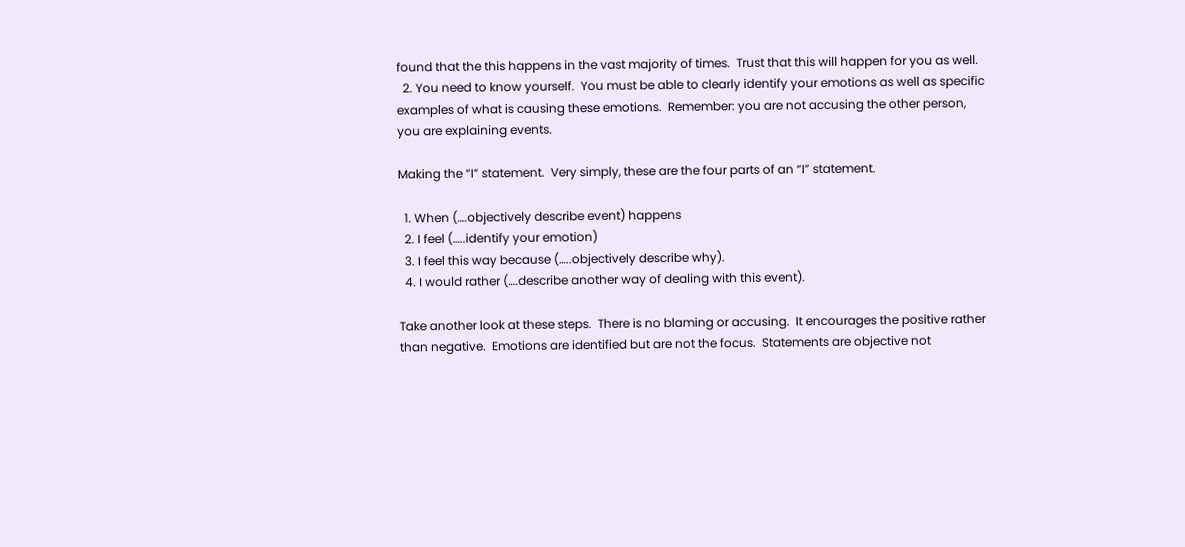found that the this happens in the vast majority of times.  Trust that this will happen for you as well.
  2. You need to know yourself.  You must be able to clearly identify your emotions as well as specific examples of what is causing these emotions.  Remember: you are not accusing the other person, you are explaining events.

Making the “I” statement.  Very simply, these are the four parts of an “I” statement.

  1. When (….objectively describe event) happens
  2. I feel (…..identify your emotion)
  3. I feel this way because (…..objectively describe why).
  4. I would rather (….describe another way of dealing with this event).

Take another look at these steps.  There is no blaming or accusing.  It encourages the positive rather than negative.  Emotions are identified but are not the focus.  Statements are objective not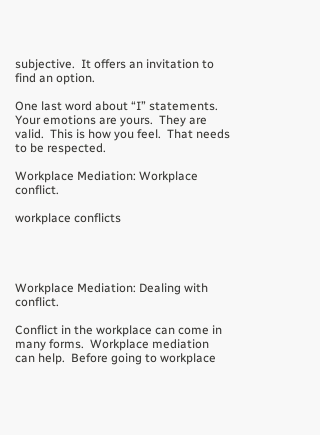subjective.  It offers an invitation to find an option.

One last word about “I” statements.  Your emotions are yours.  They are valid.  This is how you feel.  That needs to be respected.

Workplace Mediation: Workplace conflict.

workplace conflicts




Workplace Mediation: Dealing with conflict.

Conflict in the workplace can come in many forms.  Workplace mediation can help.  Before going to workplace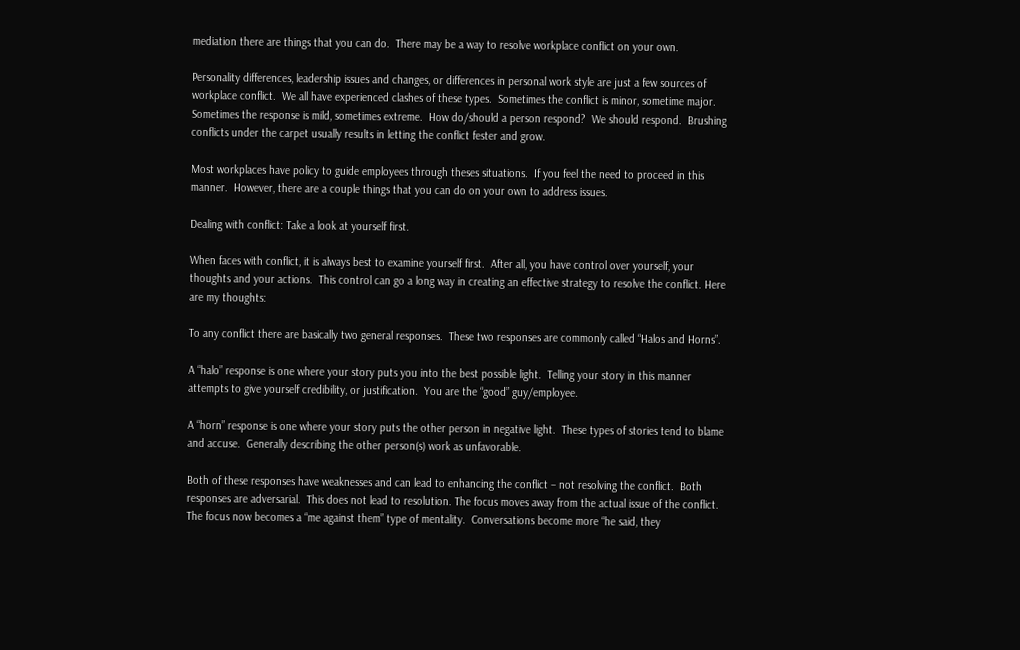mediation there are things that you can do.  There may be a way to resolve workplace conflict on your own.

Personality differences, leadership issues and changes, or differences in personal work style are just a few sources of workplace conflict.  We all have experienced clashes of these types.  Sometimes the conflict is minor, sometime major.  Sometimes the response is mild, sometimes extreme.  How do/should a person respond?  We should respond.  Brushing conflicts under the carpet usually results in letting the conflict fester and grow.

Most workplaces have policy to guide employees through theses situations.  If you feel the need to proceed in this manner.  However, there are a couple things that you can do on your own to address issues.

Dealing with conflict: Take a look at yourself first.

When faces with conflict, it is always best to examine yourself first.  After all, you have control over yourself, your thoughts and your actions.  This control can go a long way in creating an effective strategy to resolve the conflict. Here are my thoughts:

To any conflict there are basically two general responses.  These two responses are commonly called “Halos and Horns”.

A “halo” response is one where your story puts you into the best possible light.  Telling your story in this manner attempts to give yourself credibility, or justification.  You are the “good” guy/employee.

A “horn” response is one where your story puts the other person in negative light.  These types of stories tend to blame and accuse.  Generally describing the other person(s) work as unfavorable.

Both of these responses have weaknesses and can lead to enhancing the conflict – not resolving the conflict.  Both responses are adversarial.  This does not lead to resolution. The focus moves away from the actual issue of the conflict.  The focus now becomes a “me against them” type of mentality.  Conversations become more “he said, they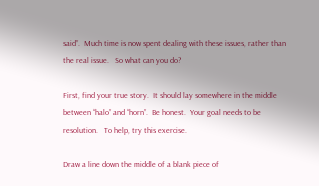said”.  Much time is now spent dealing with these issues, rather than the real issue.   So what can you do?

First, find your true story.  It should lay somewhere in the middle between “halo” and “horn”.  Be honest.  Your goal needs to be resolution.   To help, try this exercise.

Draw a line down the middle of a blank piece of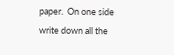paper.  On one side write down all the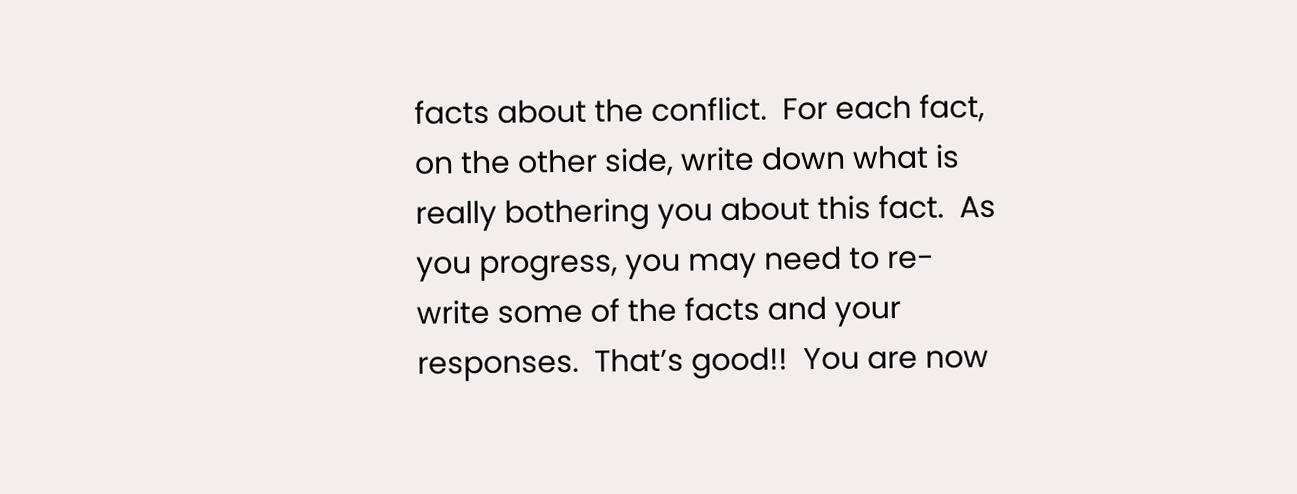facts about the conflict.  For each fact, on the other side, write down what is really bothering you about this fact.  As you progress, you may need to re-write some of the facts and your responses.  That’s good!!  You are now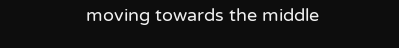moving towards the middle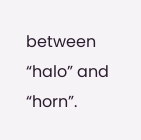between “halo” and “horn”.